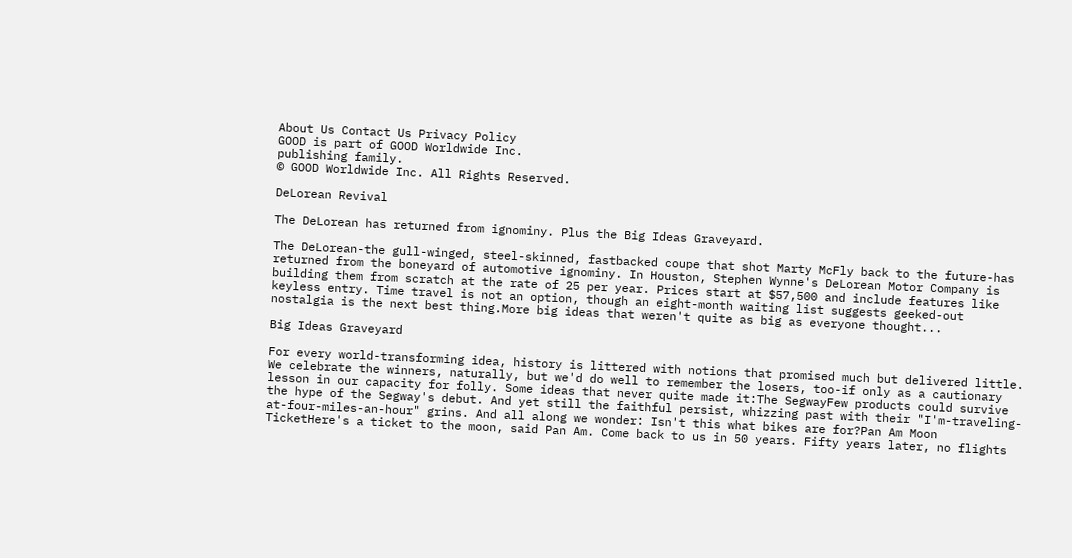About Us Contact Us Privacy Policy
GOOD is part of GOOD Worldwide Inc.
publishing family.
© GOOD Worldwide Inc. All Rights Reserved.

DeLorean Revival

The DeLorean has returned from ignominy. Plus the Big Ideas Graveyard.

The DeLorean-the gull-winged, steel-skinned, fastbacked coupe that shot Marty McFly back to the future-has returned from the boneyard of automotive ignominy. In Houston, Stephen Wynne's DeLorean Motor Company is building them from scratch at the rate of 25 per year. Prices start at $57,500 and include features like keyless entry. Time travel is not an option, though an eight-month waiting list suggests geeked-out nostalgia is the next best thing.More big ideas that weren't quite as big as everyone thought...

Big Ideas Graveyard

For every world-transforming idea, history is littered with notions that promised much but delivered little. We celebrate the winners, naturally, but we'd do well to remember the losers, too-if only as a cautionary lesson in our capacity for folly. Some ideas that never quite made it:The SegwayFew products could survive the hype of the Segway's debut. And yet still the faithful persist, whizzing past with their "I'm-traveling-at-four-miles-an-hour" grins. And all along we wonder: Isn't this what bikes are for?Pan Am Moon TicketHere's a ticket to the moon, said Pan Am. Come back to us in 50 years. Fifty years later, no flights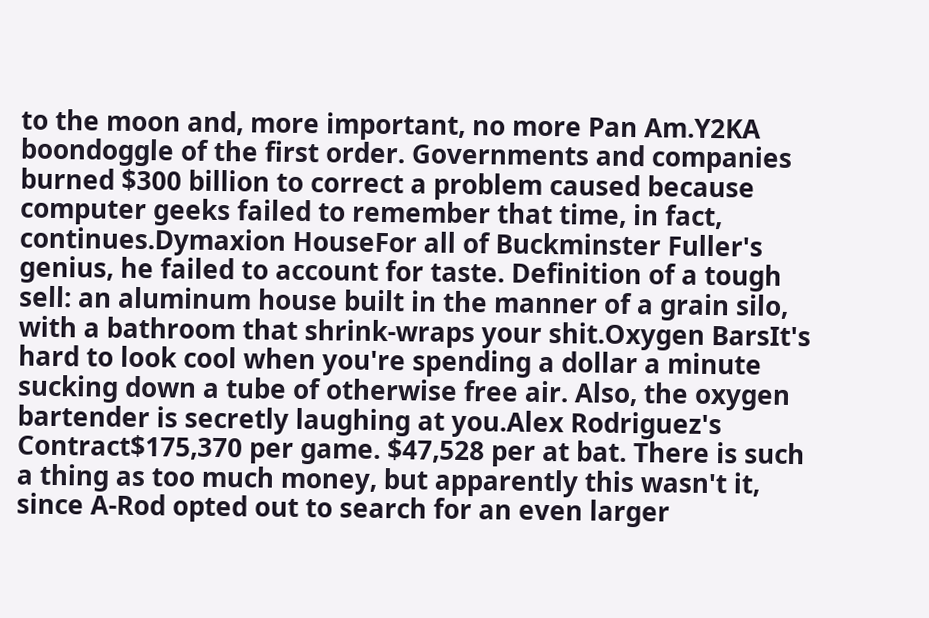to the moon and, more important, no more Pan Am.Y2KA boondoggle of the first order. Governments and companies burned $300 billion to correct a problem caused because computer geeks failed to remember that time, in fact, continues.Dymaxion HouseFor all of Buckminster Fuller's genius, he failed to account for taste. Definition of a tough sell: an aluminum house built in the manner of a grain silo, with a bathroom that shrink-wraps your shit.Oxygen BarsIt's hard to look cool when you're spending a dollar a minute sucking down a tube of otherwise free air. Also, the oxygen bartender is secretly laughing at you.Alex Rodriguez's Contract$175,370 per game. $47,528 per at bat. There is such a thing as too much money, but apparently this wasn't it, since A-Rod opted out to search for an even larger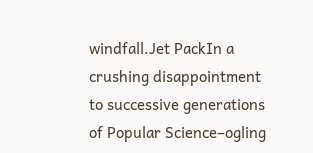windfall.Jet PackIn a crushing disappointment to successive generations of Popular Science–ogling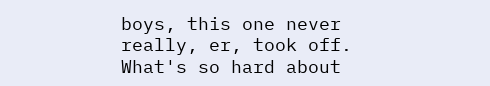boys, this one never really, er, took off. What's so hard about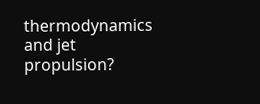thermodynamics and jet propulsion?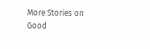More Stories on Good